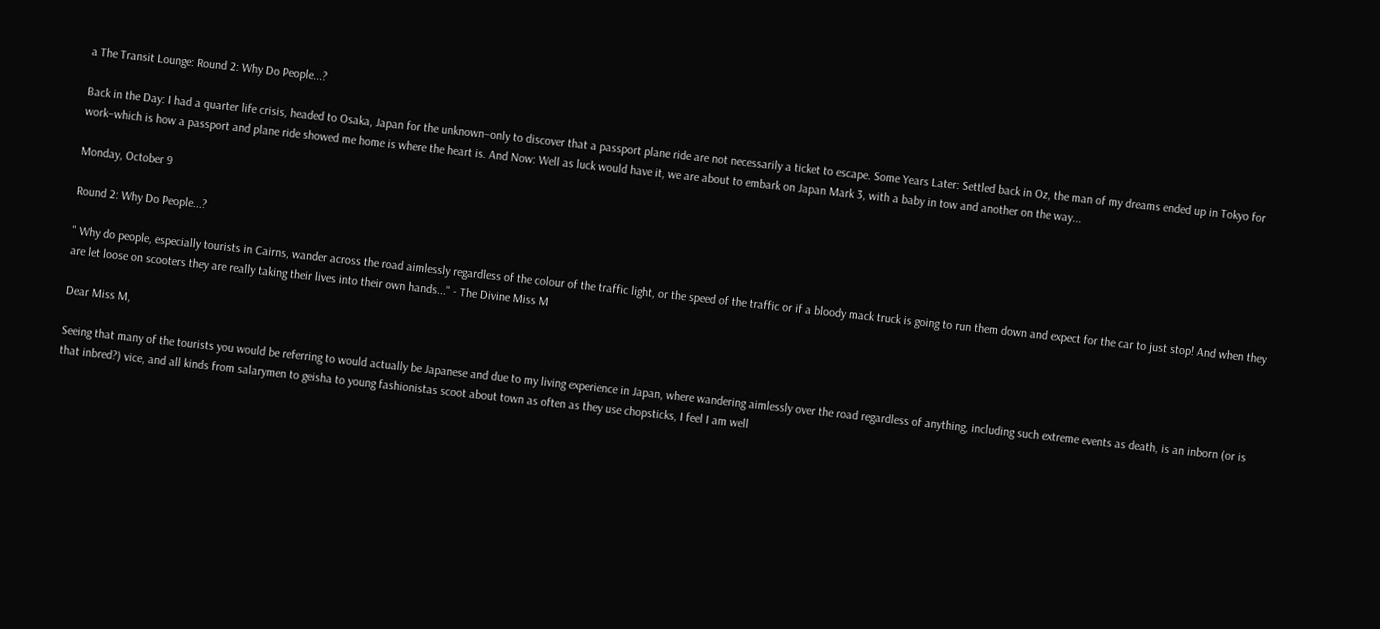a The Transit Lounge: Round 2: Why Do People...?

Back in the Day: I had a quarter life crisis, headed to Osaka, Japan for the unknown–only to discover that a passport plane ride are not necessarily a ticket to escape. Some Years Later: Settled back in Oz, the man of my dreams ended up in Tokyo for work–which is how a passport and plane ride showed me home is where the heart is. And Now: Well as luck would have it, we are about to embark on Japan Mark 3, with a baby in tow and another on the way...

Monday, October 9

Round 2: Why Do People...?

" Why do people, especially tourists in Cairns, wander across the road aimlessly regardless of the colour of the traffic light, or the speed of the traffic or if a bloody mack truck is going to run them down and expect for the car to just stop! And when they are let loose on scooters they are really taking their lives into their own hands..." - The Divine Miss M

Dear Miss M,

Seeing that many of the tourists you would be referring to would actually be Japanese and due to my living experience in Japan, where wandering aimlessly over the road regardless of anything, including such extreme events as death, is an inborn (or is that inbred?) vice, and all kinds from salarymen to geisha to young fashionistas scoot about town as often as they use chopsticks, I feel I am well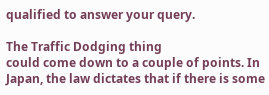qualified to answer your query.

The Traffic Dodging thing
could come down to a couple of points. In Japan, the law dictates that if there is some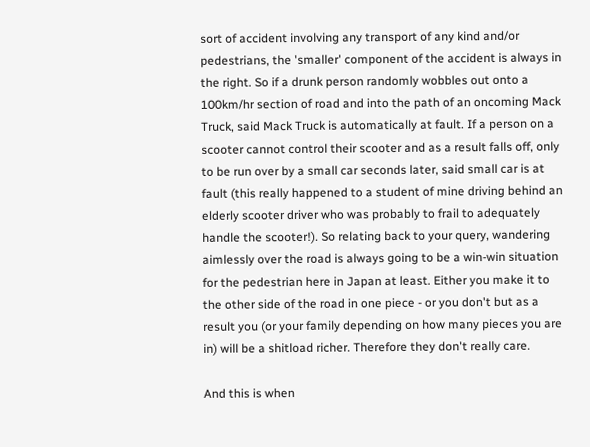sort of accident involving any transport of any kind and/or pedestrians, the 'smaller' component of the accident is always in the right. So if a drunk person randomly wobbles out onto a 100km/hr section of road and into the path of an oncoming Mack Truck, said Mack Truck is automatically at fault. If a person on a scooter cannot control their scooter and as a result falls off, only to be run over by a small car seconds later, said small car is at fault (this really happened to a student of mine driving behind an elderly scooter driver who was probably to frail to adequately handle the scooter!). So relating back to your query, wandering aimlessly over the road is always going to be a win-win situation for the pedestrian here in Japan at least. Either you make it to the other side of the road in one piece - or you don't but as a result you (or your family depending on how many pieces you are in) will be a shitload richer. Therefore they don't really care.

And this is when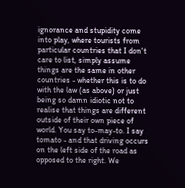ignorance and stupidity come into play, where tourists from particular countries that I don't care to list, simply assume things are the same in other countries - whether this is to do with the law (as above) or just being so damn idiotic not to realise that things are different outside of their own piece of world. You say to-may-to. I say tomato - and that driving occurs on the left side of the road as opposed to the right. We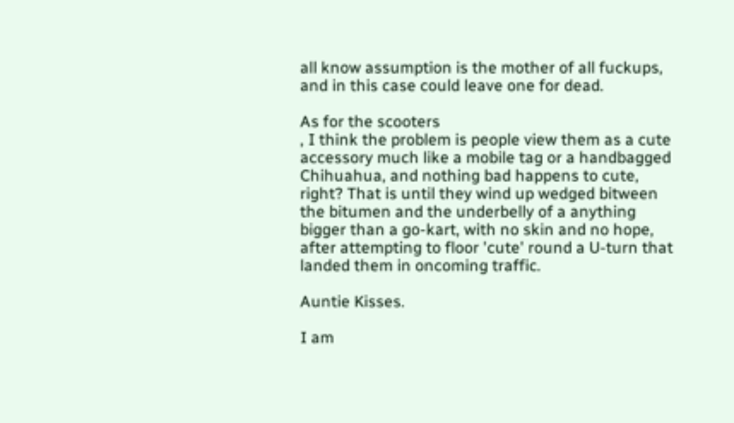all know assumption is the mother of all fuckups, and in this case could leave one for dead.

As for the scooters
, I think the problem is people view them as a cute accessory much like a mobile tag or a handbagged Chihuahua, and nothing bad happens to cute, right? That is until they wind up wedged bitween the bitumen and the underbelly of a anything bigger than a go-kart, with no skin and no hope, after attempting to floor 'cute' round a U-turn that landed them in oncoming traffic.

Auntie Kisses.

I am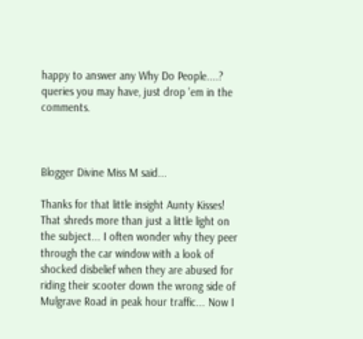happy to answer any Why Do People....? queries you may have, just drop 'em in the comments.



Blogger Divine Miss M said...

Thanks for that little insight Aunty Kisses! That shreds more than just a little light on the subject... I often wonder why they peer through the car window with a look of shocked disbelief when they are abused for riding their scooter down the wrong side of Mulgrave Road in peak hour traffic... Now I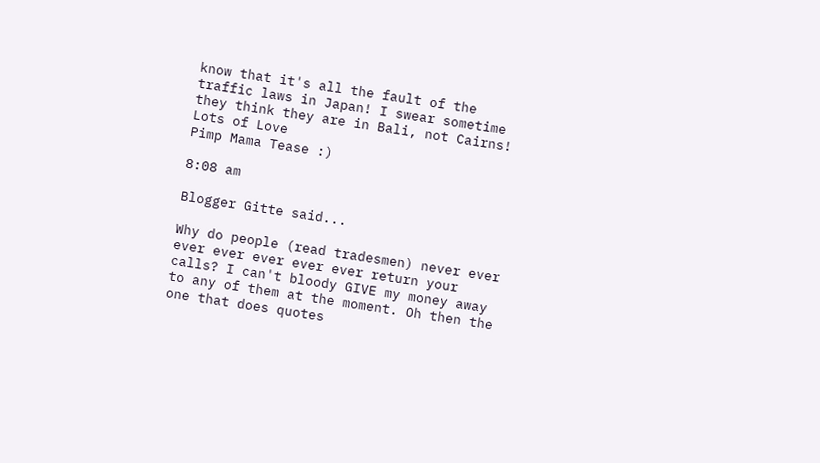know that it's all the fault of the traffic laws in Japan! I swear sometime they think they are in Bali, not Cairns!
Lots of Love
Pimp Mama Tease :)

8:08 am

Blogger Gitte said...

Why do people (read tradesmen) never ever ever ever ever ever ever return your calls? I can't bloody GIVE my money away to any of them at the moment. Oh then the one that does quotes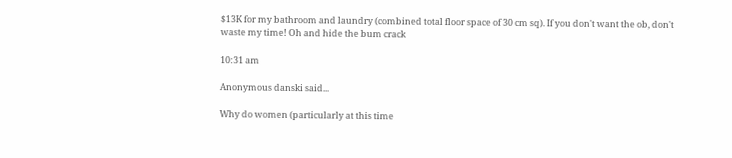$13K for my bathroom and laundry (combined total floor space of 30 cm sq). If you don't want the ob, don't waste my time! Oh and hide the bum crack

10:31 am

Anonymous danski said...

Why do women (particularly at this time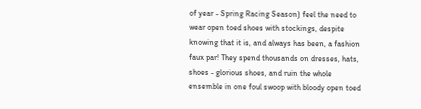of year - Spring Racing Season) feel the need to wear open toed shoes with stockings, despite knowing that it is, and always has been, a fashion faux par! They spend thousands on dresses, hats, shoes - glorious shoes, and ruin the whole ensemble in one foul swoop with bloody open toed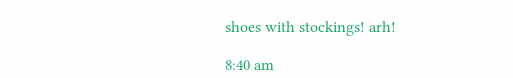shoes with stockings! arh!

8:40 am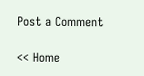Post a Comment

<< Home